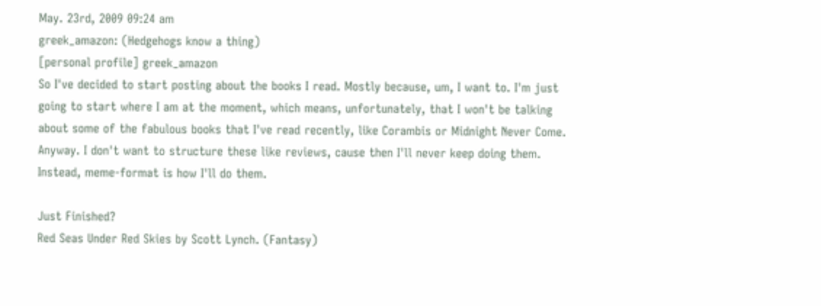May. 23rd, 2009 09:24 am
greek_amazon: (Hedgehogs know a thing)
[personal profile] greek_amazon
So I've decided to start posting about the books I read. Mostly because, um, I want to. I'm just going to start where I am at the moment, which means, unfortunately, that I won't be talking about some of the fabulous books that I've read recently, like Corambis or Midnight Never Come. Anyway. I don't want to structure these like reviews, cause then I'll never keep doing them. Instead, meme-format is how I'll do them.

Just Finished?
Red Seas Under Red Skies by Scott Lynch. (Fantasy)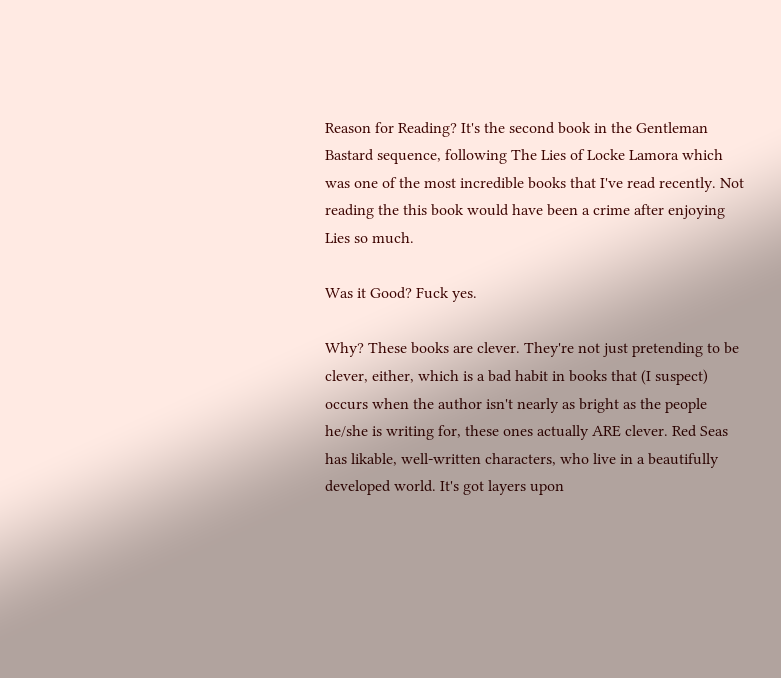Reason for Reading? It's the second book in the Gentleman Bastard sequence, following The Lies of Locke Lamora which was one of the most incredible books that I've read recently. Not reading the this book would have been a crime after enjoying Lies so much.

Was it Good? Fuck yes.

Why? These books are clever. They're not just pretending to be clever, either, which is a bad habit in books that (I suspect) occurs when the author isn't nearly as bright as the people he/she is writing for, these ones actually ARE clever. Red Seas has likable, well-written characters, who live in a beautifully developed world. It's got layers upon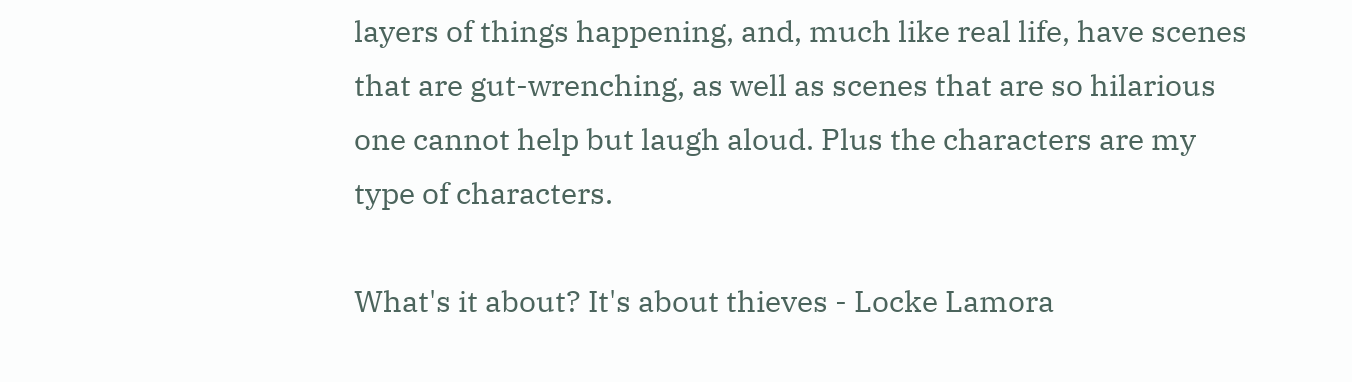layers of things happening, and, much like real life, have scenes that are gut-wrenching, as well as scenes that are so hilarious one cannot help but laugh aloud. Plus the characters are my type of characters.

What's it about? It's about thieves - Locke Lamora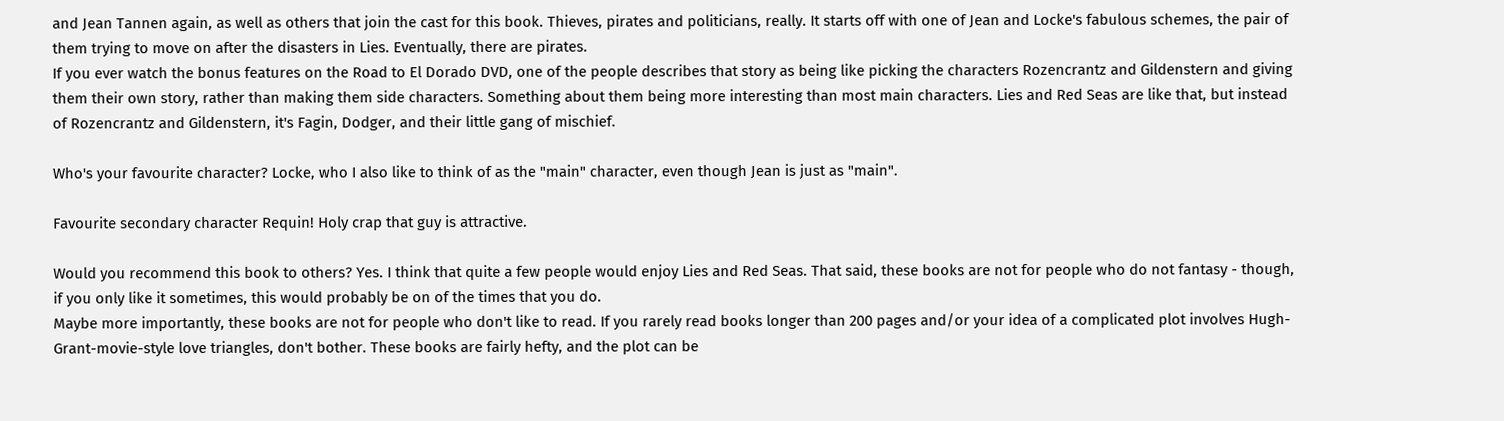and Jean Tannen again, as well as others that join the cast for this book. Thieves, pirates and politicians, really. It starts off with one of Jean and Locke's fabulous schemes, the pair of them trying to move on after the disasters in Lies. Eventually, there are pirates.
If you ever watch the bonus features on the Road to El Dorado DVD, one of the people describes that story as being like picking the characters Rozencrantz and Gildenstern and giving them their own story, rather than making them side characters. Something about them being more interesting than most main characters. Lies and Red Seas are like that, but instead of Rozencrantz and Gildenstern, it's Fagin, Dodger, and their little gang of mischief.

Who's your favourite character? Locke, who I also like to think of as the "main" character, even though Jean is just as "main".

Favourite secondary character Requin! Holy crap that guy is attractive.

Would you recommend this book to others? Yes. I think that quite a few people would enjoy Lies and Red Seas. That said, these books are not for people who do not fantasy - though, if you only like it sometimes, this would probably be on of the times that you do.
Maybe more importantly, these books are not for people who don't like to read. If you rarely read books longer than 200 pages and/or your idea of a complicated plot involves Hugh-Grant-movie-style love triangles, don't bother. These books are fairly hefty, and the plot can be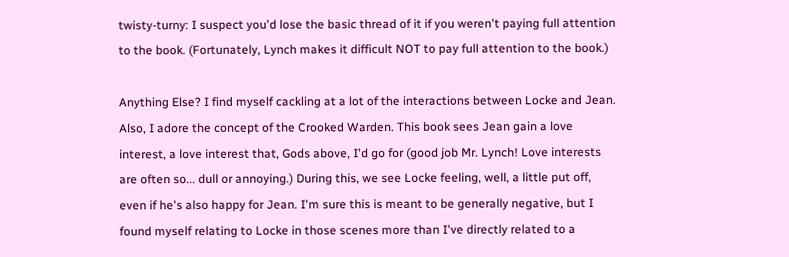twisty-turny: I suspect you'd lose the basic thread of it if you weren't paying full attention to the book. (Fortunately, Lynch makes it difficult NOT to pay full attention to the book.)

Anything Else? I find myself cackling at a lot of the interactions between Locke and Jean. Also, I adore the concept of the Crooked Warden. This book sees Jean gain a love interest, a love interest that, Gods above, I'd go for (good job Mr. Lynch! Love interests are often so... dull or annoying.) During this, we see Locke feeling, well, a little put off, even if he's also happy for Jean. I'm sure this is meant to be generally negative, but I found myself relating to Locke in those scenes more than I've directly related to a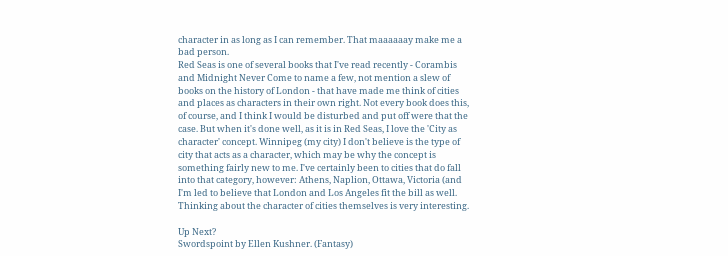character in as long as I can remember. That maaaaaay make me a bad person.
Red Seas is one of several books that I've read recently - Corambis and Midnight Never Come to name a few, not mention a slew of books on the history of London - that have made me think of cities and places as characters in their own right. Not every book does this, of course, and I think I would be disturbed and put off were that the case. But when it's done well, as it is in Red Seas, I love the 'City as character' concept. Winnipeg (my city) I don't believe is the type of city that acts as a character, which may be why the concept is something fairly new to me. I've certainly been to cities that do fall into that category, however: Athens, Naplion, Ottawa, Victoria (and I'm led to believe that London and Los Angeles fit the bill as well. Thinking about the character of cities themselves is very interesting.

Up Next?
Swordspoint by Ellen Kushner. (Fantasy)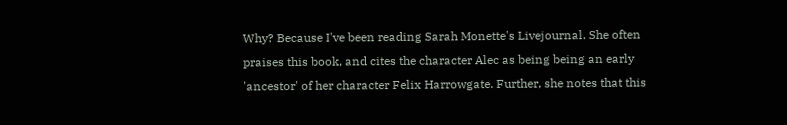Why? Because I've been reading Sarah Monette's Livejournal. She often praises this book, and cites the character Alec as being being an early 'ancestor' of her character Felix Harrowgate. Further, she notes that this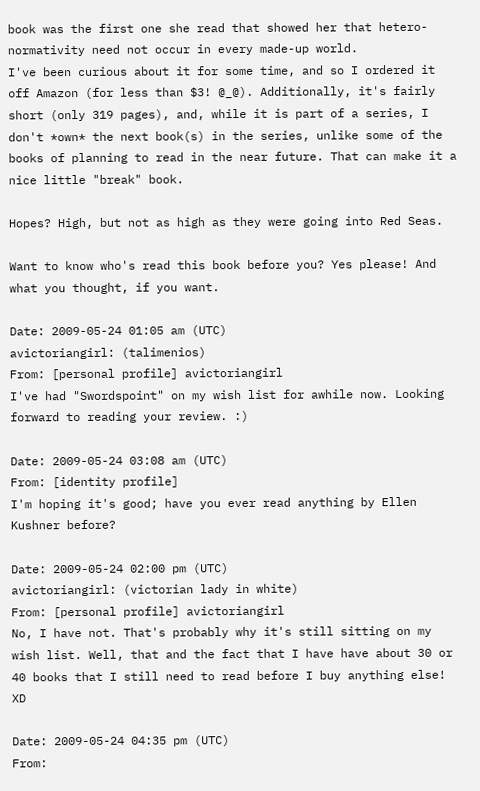book was the first one she read that showed her that hetero-normativity need not occur in every made-up world.
I've been curious about it for some time, and so I ordered it off Amazon (for less than $3! @_@). Additionally, it's fairly short (only 319 pages), and, while it is part of a series, I don't *own* the next book(s) in the series, unlike some of the books of planning to read in the near future. That can make it a nice little "break" book.

Hopes? High, but not as high as they were going into Red Seas.

Want to know who's read this book before you? Yes please! And what you thought, if you want.

Date: 2009-05-24 01:05 am (UTC)
avictoriangirl: (talimenios)
From: [personal profile] avictoriangirl
I've had "Swordspoint" on my wish list for awhile now. Looking forward to reading your review. :)

Date: 2009-05-24 03:08 am (UTC)
From: [identity profile]
I'm hoping it's good; have you ever read anything by Ellen Kushner before?

Date: 2009-05-24 02:00 pm (UTC)
avictoriangirl: (victorian lady in white)
From: [personal profile] avictoriangirl
No, I have not. That's probably why it's still sitting on my wish list. Well, that and the fact that I have have about 30 or 40 books that I still need to read before I buy anything else! XD

Date: 2009-05-24 04:35 pm (UTC)
From: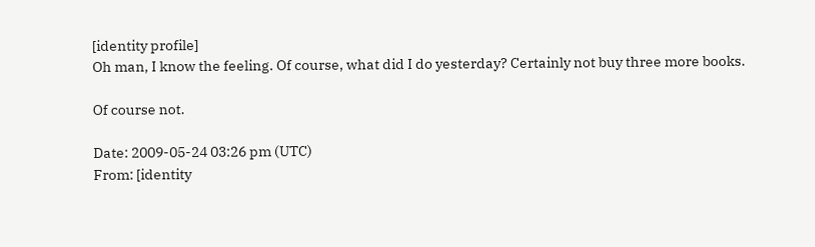[identity profile]
Oh man, I know the feeling. Of course, what did I do yesterday? Certainly not buy three more books.

Of course not.

Date: 2009-05-24 03:26 pm (UTC)
From: [identity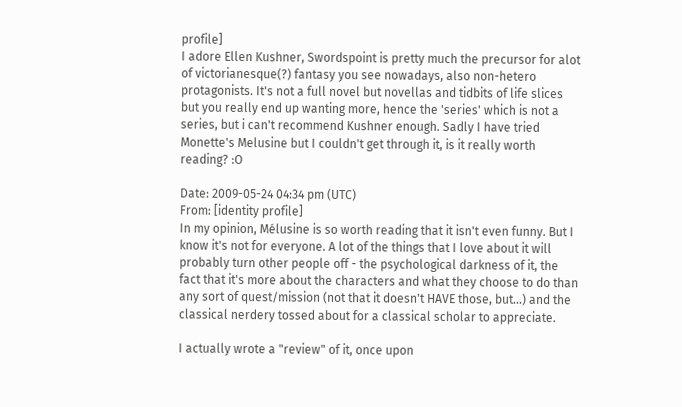profile]
I adore Ellen Kushner, Swordspoint is pretty much the precursor for alot of victorianesque(?) fantasy you see nowadays, also non-hetero protagonists. It's not a full novel but novellas and tidbits of life slices but you really end up wanting more, hence the 'series' which is not a series, but i can't recommend Kushner enough. Sadly I have tried Monette's Melusine but I couldn't get through it, is it really worth reading? :O

Date: 2009-05-24 04:34 pm (UTC)
From: [identity profile]
In my opinion, Mélusine is so worth reading that it isn't even funny. But I know it's not for everyone. A lot of the things that I love about it will probably turn other people off - the psychological darkness of it, the fact that it's more about the characters and what they choose to do than any sort of quest/mission (not that it doesn't HAVE those, but...) and the classical nerdery tossed about for a classical scholar to appreciate.

I actually wrote a "review" of it, once upon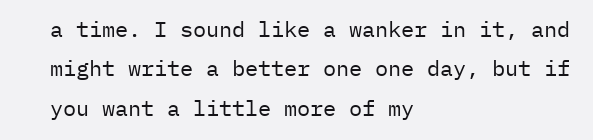a time. I sound like a wanker in it, and might write a better one one day, but if you want a little more of my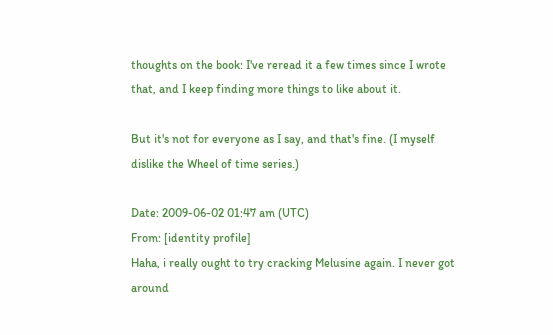thoughts on the book: I've reread it a few times since I wrote that, and I keep finding more things to like about it.

But it's not for everyone as I say, and that's fine. (I myself dislike the Wheel of time series.)

Date: 2009-06-02 01:47 am (UTC)
From: [identity profile]
Haha, i really ought to try cracking Melusine again. I never got around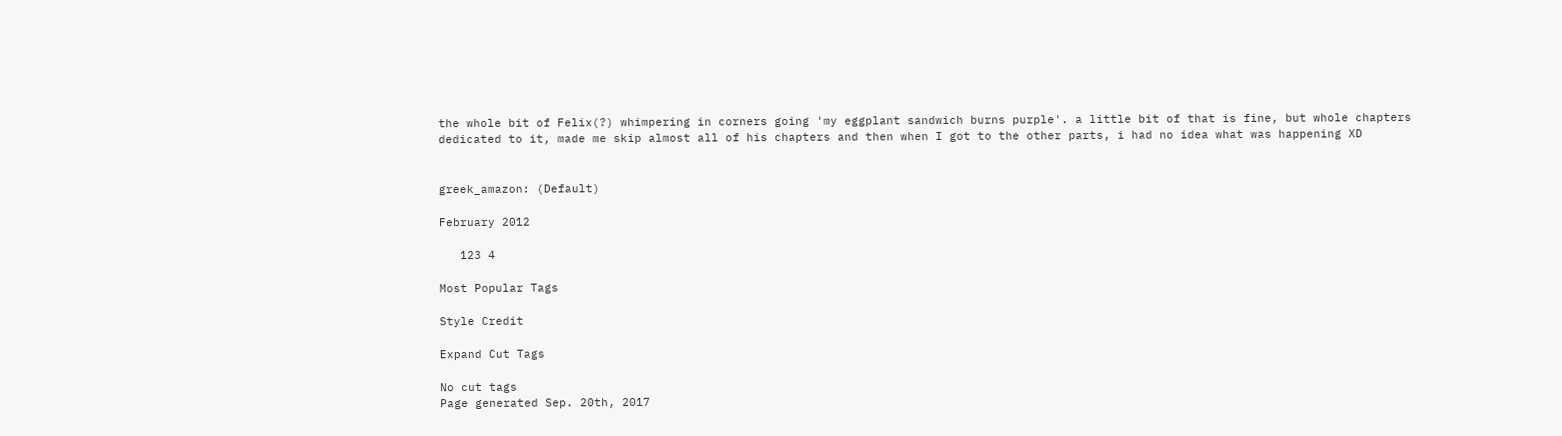the whole bit of Felix(?) whimpering in corners going 'my eggplant sandwich burns purple'. a little bit of that is fine, but whole chapters dedicated to it, made me skip almost all of his chapters and then when I got to the other parts, i had no idea what was happening XD


greek_amazon: (Default)

February 2012

   123 4

Most Popular Tags

Style Credit

Expand Cut Tags

No cut tags
Page generated Sep. 20th, 2017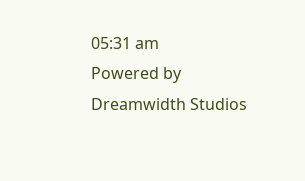05:31 am
Powered by Dreamwidth Studios